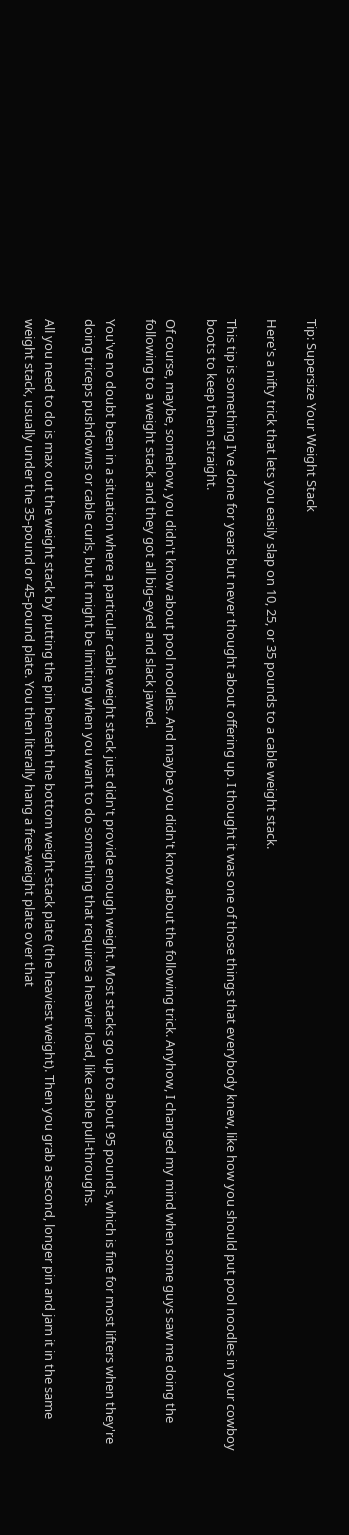Tip: Supersize Your Weight Stack

Here's a nifty trick that lets you easily slap on 10, 25, or 35 pounds to a cable weight stack.

This tip is something I've done for years but never thought about offering up. I thought it was one of those things that everybody knew, like how you should put pool noodles in your cowboy boots to keep them straight.

Of course, maybe, somehow, you didn't know about pool noodles. And maybe you didn't know about the following trick. Anyhow, I changed my mind when some guys saw me doing the following to a weight stack and they got all big-eyed and slack jawed.

You've no doubt been in a situation where a particular cable weight stack just didn't provide enough weight. Most stacks go up to about 95 pounds, which is fine for most lifters when they're doing triceps pushdowns or cable curls, but it might be limiting when you want to do something that requires a heavier load, like cable pull-throughs.

All you need to do is max out the weight stack by putting the pin beneath the bottom weight-stack plate (the heaviest weight). Then you grab a second, longer pin and jam it in the same weight stack, usually under the 35-pound or 45-pound plate. You then literally hang a free-weight plate over that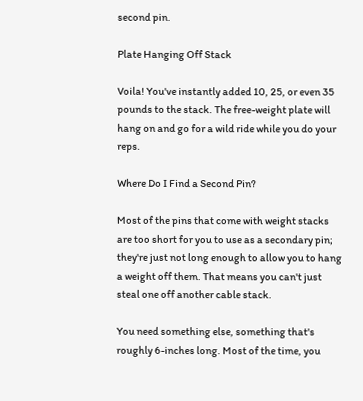second pin.

Plate Hanging Off Stack

Voila! You've instantly added 10, 25, or even 35 pounds to the stack. The free-weight plate will hang on and go for a wild ride while you do your reps.

Where Do I Find a Second Pin?

Most of the pins that come with weight stacks are too short for you to use as a secondary pin; they're just not long enough to allow you to hang a weight off them. That means you can't just steal one off another cable stack.

You need something else, something that's roughly 6-inches long. Most of the time, you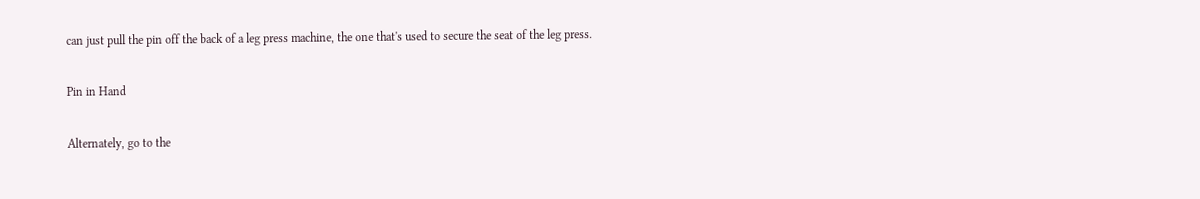can just pull the pin off the back of a leg press machine, the one that's used to secure the seat of the leg press.

Pin in Hand

Alternately, go to the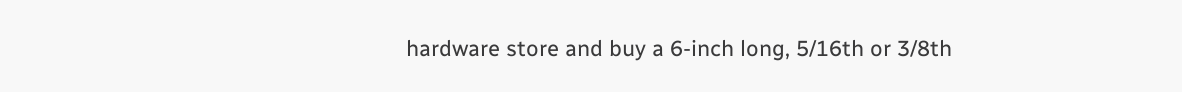hardware store and buy a 6-inch long, 5/16th or 3/8th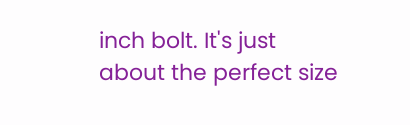inch bolt. It's just about the perfect size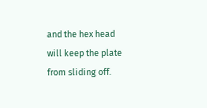and the hex head will keep the plate from sliding off.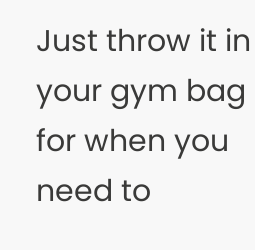Just throw it in your gym bag for when you need to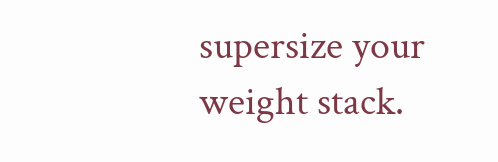supersize your weight stack.